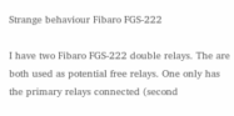Strange behaviour Fibaro FGS-222

I have two Fibaro FGS-222 double relays. The are both used as potential free relays. One only has the primary relays connected (second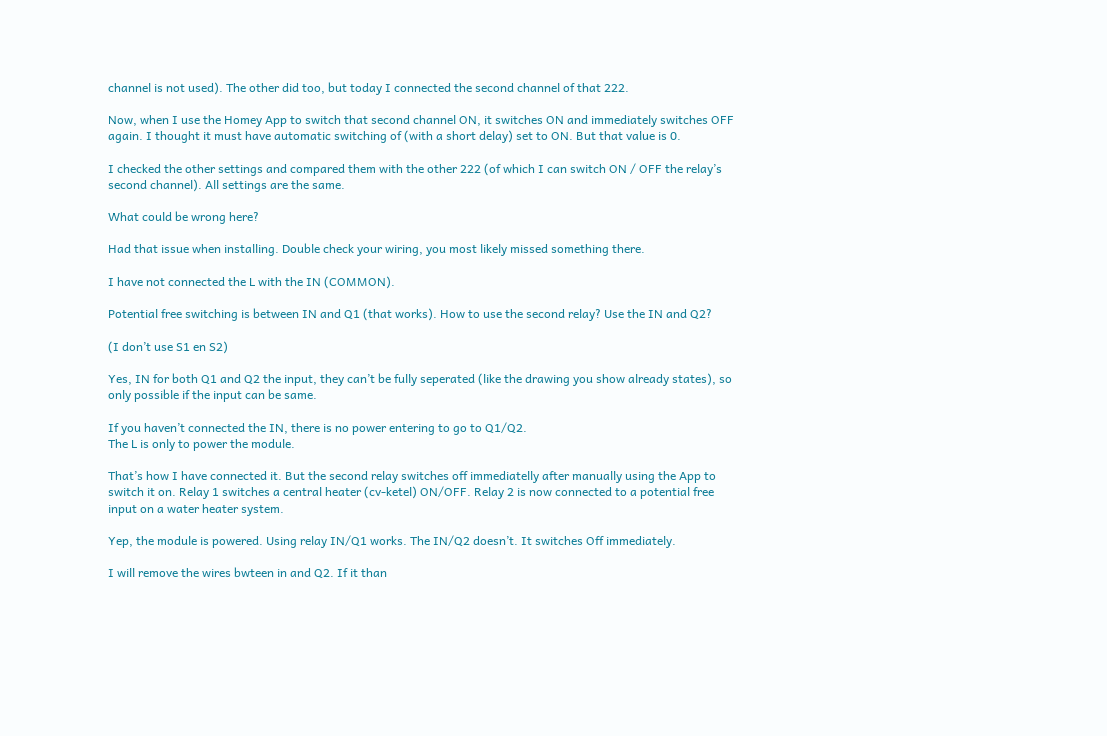channel is not used). The other did too, but today I connected the second channel of that 222.

Now, when I use the Homey App to switch that second channel ON, it switches ON and immediately switches OFF again. I thought it must have automatic switching of (with a short delay) set to ON. But that value is 0.

I checked the other settings and compared them with the other 222 (of which I can switch ON / OFF the relay’s second channel). All settings are the same.

What could be wrong here?

Had that issue when installing. Double check your wiring, you most likely missed something there.

I have not connected the L with the IN (COMMON).

Potential free switching is between IN and Q1 (that works). How to use the second relay? Use the IN and Q2?

(I don’t use S1 en S2)

Yes, IN for both Q1 and Q2 the input, they can’t be fully seperated (like the drawing you show already states), so only possible if the input can be same.

If you haven’t connected the IN, there is no power entering to go to Q1/Q2.
The L is only to power the module.

That’s how I have connected it. But the second relay switches off immediatelly after manually using the App to switch it on. Relay 1 switches a central heater (cv-ketel) ON/OFF. Relay 2 is now connected to a potential free input on a water heater system.

Yep, the module is powered. Using relay IN/Q1 works. The IN/Q2 doesn’t. It switches Off immediately.

I will remove the wires bwteen in and Q2. If it than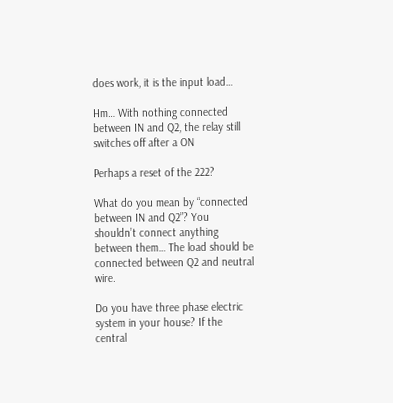does work, it is the input load…

Hm… With nothing connected between IN and Q2, the relay still switches off after a ON

Perhaps a reset of the 222?

What do you mean by “connected between IN and Q2”? You shouldn’t connect anything between them… The load should be connected between Q2 and neutral wire.

Do you have three phase electric system in your house? If the central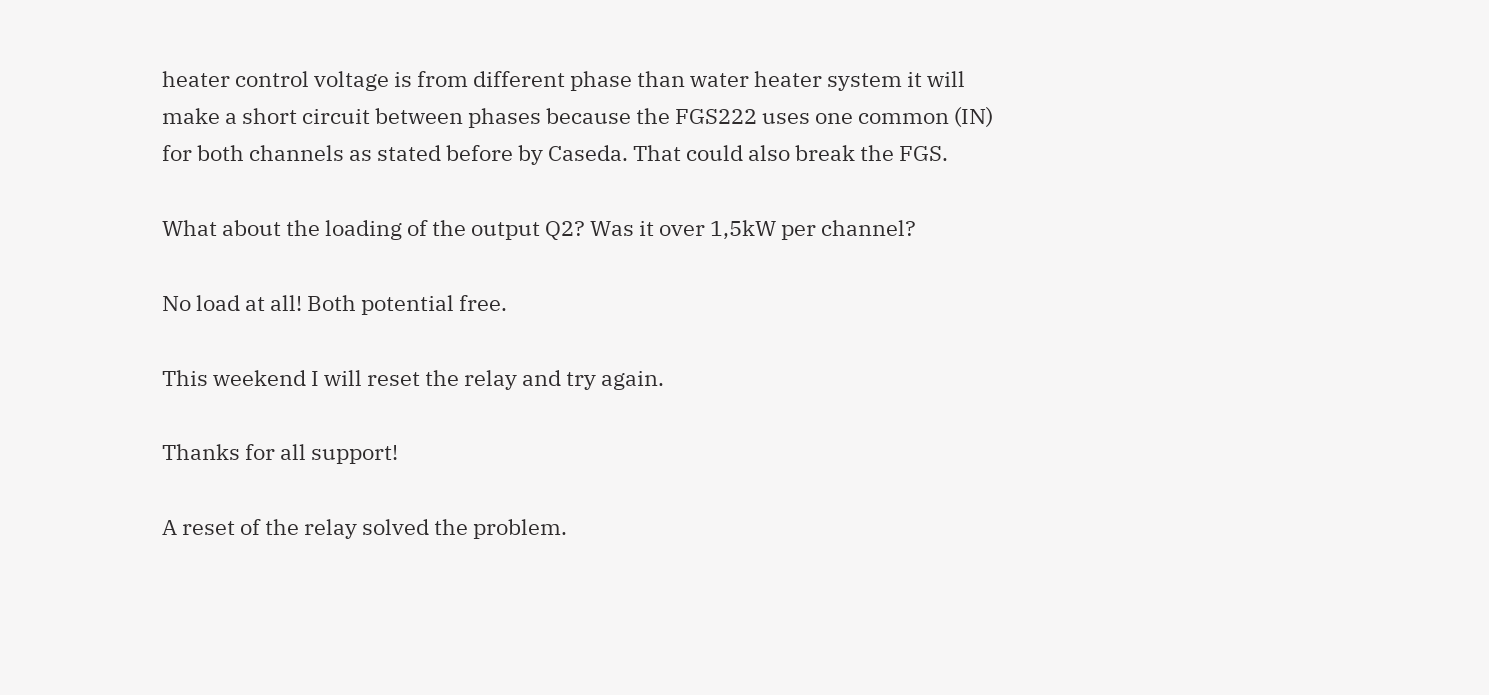heater control voltage is from different phase than water heater system it will make a short circuit between phases because the FGS222 uses one common (IN) for both channels as stated before by Caseda. That could also break the FGS.

What about the loading of the output Q2? Was it over 1,5kW per channel?

No load at all! Both potential free.

This weekend I will reset the relay and try again.

Thanks for all support!

A reset of the relay solved the problem.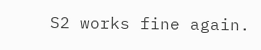S2 works fine again.